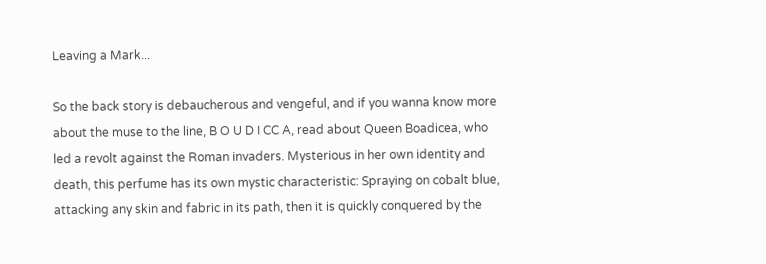Leaving a Mark...

So the back story is debaucherous and vengeful, and if you wanna know more about the muse to the line, B O U D I CC A, read about Queen Boadicea, who led a revolt against the Roman invaders. Mysterious in her own identity and death, this perfume has its own mystic characteristic: Spraying on cobalt blue, attacking any skin and fabric in its path, then it is quickly conquered by the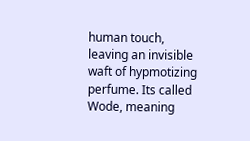human touch, leaving an invisible waft of hypmotizing perfume. Its called Wode, meaning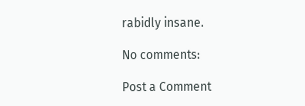rabidly insane.

No comments:

Post a Comment